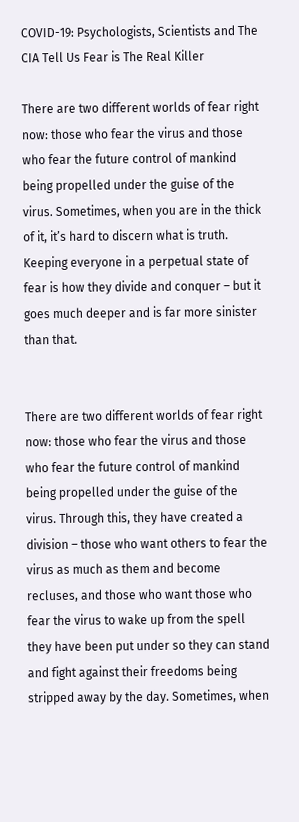COVID-19: Psychologists, Scientists and The CIA Tell Us Fear is The Real Killer

There are two different worlds of fear right now: those who fear the virus and those who fear the future control of mankind being propelled under the guise of the virus. Sometimes, when you are in the thick of it, it’s hard to discern what is truth. Keeping everyone in a perpetual state of fear is how they divide and conquer – but it goes much deeper and is far more sinister than that.


There are two different worlds of fear right now: those who fear the virus and those who fear the future control of mankind being propelled under the guise of the virus. Through this, they have created a division – those who want others to fear the virus as much as them and become recluses, and those who want those who fear the virus to wake up from the spell they have been put under so they can stand and fight against their freedoms being stripped away by the day. Sometimes, when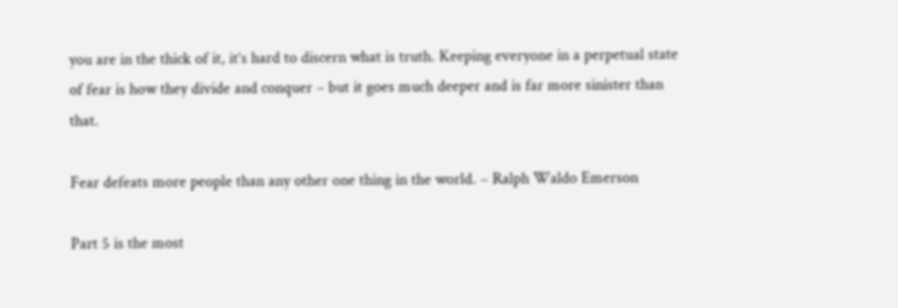you are in the thick of it, it’s hard to discern what is truth. Keeping everyone in a perpetual state of fear is how they divide and conquer – but it goes much deeper and is far more sinister than that.

Fear defeats more people than any other one thing in the world. – Ralph Waldo Emerson

Part 5 is the most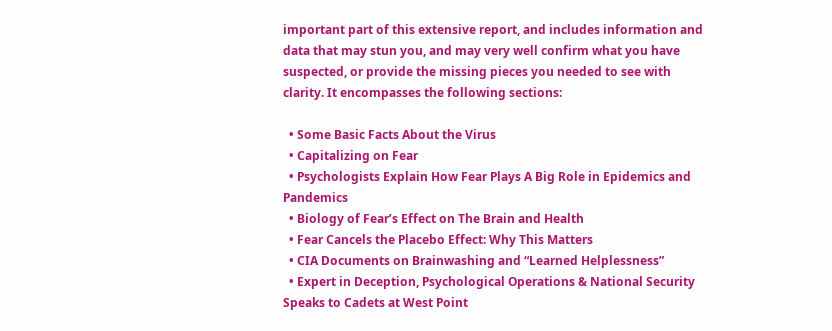important part of this extensive report, and includes information and data that may stun you, and may very well confirm what you have suspected, or provide the missing pieces you needed to see with clarity. It encompasses the following sections:

  • Some Basic Facts About the Virus
  • Capitalizing on Fear
  • Psychologists Explain How Fear Plays A Big Role in Epidemics and Pandemics
  • Biology of Fear’s Effect on The Brain and Health
  • Fear Cancels the Placebo Effect: Why This Matters
  • CIA Documents on Brainwashing and “Learned Helplessness”
  • Expert in Deception, Psychological Operations & National Security Speaks to Cadets at West Point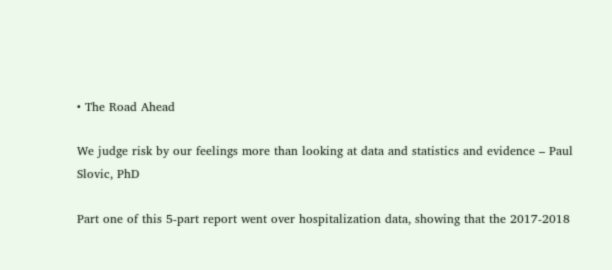• The Road Ahead

We judge risk by our feelings more than looking at data and statistics and evidence – Paul Slovic, PhD

Part one of this 5-part report went over hospitalization data, showing that the 2017-2018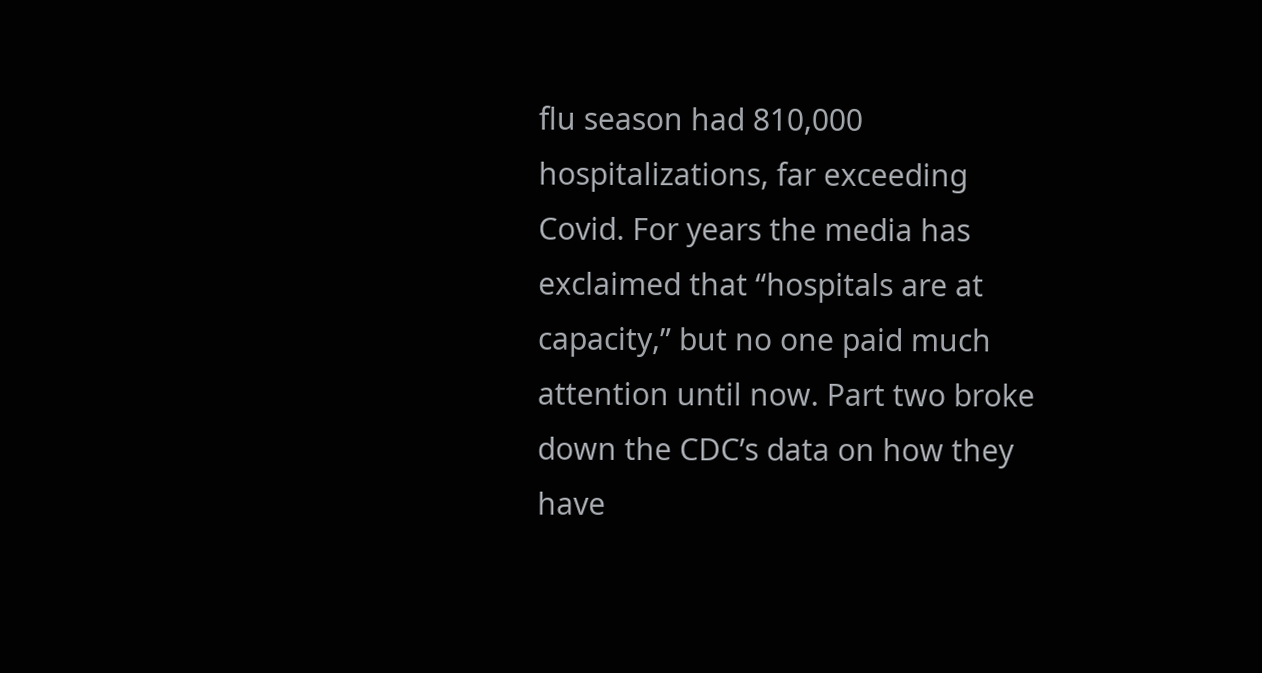flu season had 810,000 hospitalizations, far exceeding Covid. For years the media has exclaimed that “hospitals are at capacity,” but no one paid much attention until now. Part two broke down the CDC’s data on how they have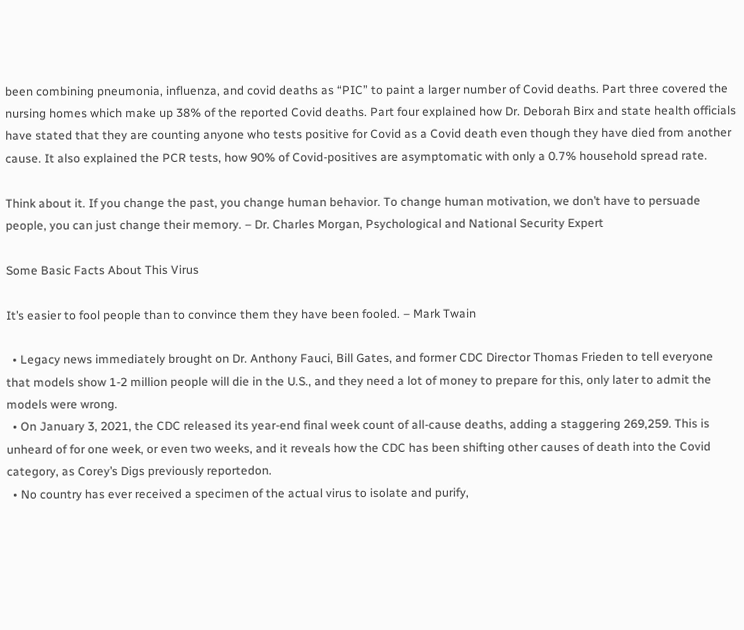been combining pneumonia, influenza, and covid deaths as “PIC” to paint a larger number of Covid deaths. Part three covered the nursing homes which make up 38% of the reported Covid deaths. Part four explained how Dr. Deborah Birx and state health officials have stated that they are counting anyone who tests positive for Covid as a Covid death even though they have died from another cause. It also explained the PCR tests, how 90% of Covid-positives are asymptomatic with only a 0.7% household spread rate.

Think about it. If you change the past, you change human behavior. To change human motivation, we don’t have to persuade people, you can just change their memory. – Dr. Charles Morgan, Psychological and National Security Expert

Some Basic Facts About This Virus

It’s easier to fool people than to convince them they have been fooled. – Mark Twain

  • Legacy news immediately brought on Dr. Anthony Fauci, Bill Gates, and former CDC Director Thomas Frieden to tell everyone that models show 1-2 million people will die in the U.S., and they need a lot of money to prepare for this, only later to admit the models were wrong.
  • On January 3, 2021, the CDC released its year-end final week count of all-cause deaths, adding a staggering 269,259. This is unheard of for one week, or even two weeks, and it reveals how the CDC has been shifting other causes of death into the Covid category, as Corey’s Digs previously reportedon.
  • No country has ever received a specimen of the actual virus to isolate and purify,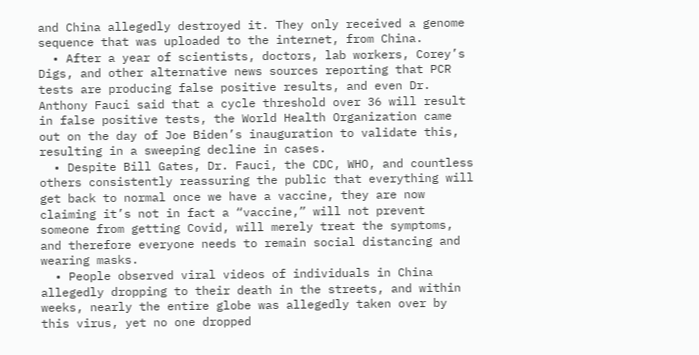and China allegedly destroyed it. They only received a genome sequence that was uploaded to the internet, from China.
  • After a year of scientists, doctors, lab workers, Corey’s Digs, and other alternative news sources reporting that PCR tests are producing false positive results, and even Dr. Anthony Fauci said that a cycle threshold over 36 will result in false positive tests, the World Health Organization came out on the day of Joe Biden’s inauguration to validate this, resulting in a sweeping decline in cases.
  • Despite Bill Gates, Dr. Fauci, the CDC, WHO, and countless others consistently reassuring the public that everything will get back to normal once we have a vaccine, they are now claiming it’s not in fact a “vaccine,” will not prevent someone from getting Covid, will merely treat the symptoms, and therefore everyone needs to remain social distancing and wearing masks.
  • People observed viral videos of individuals in China allegedly dropping to their death in the streets, and within weeks, nearly the entire globe was allegedly taken over by this virus, yet no one dropped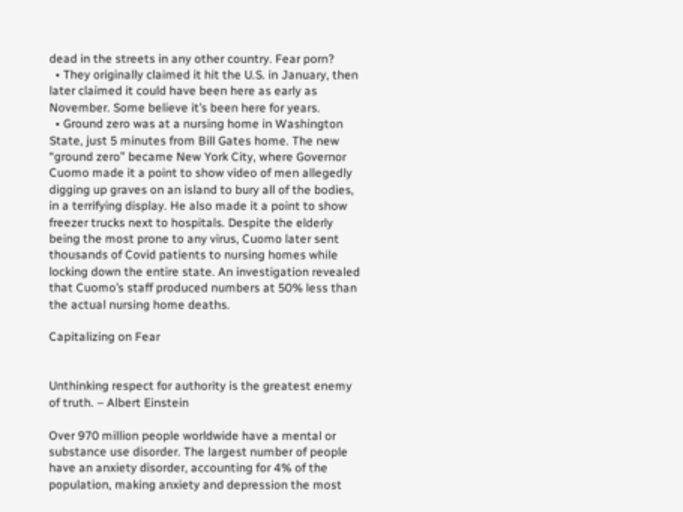dead in the streets in any other country. Fear porn?
  • They originally claimed it hit the U.S. in January, then later claimed it could have been here as early as November. Some believe it’s been here for years.
  • Ground zero was at a nursing home in Washington State, just 5 minutes from Bill Gates home. The new “ground zero” became New York City, where Governor Cuomo made it a point to show video of men allegedly digging up graves on an island to bury all of the bodies, in a terrifying display. He also made it a point to show freezer trucks next to hospitals. Despite the elderly being the most prone to any virus, Cuomo later sent thousands of Covid patients to nursing homes while locking down the entire state. An investigation revealed that Cuomo’s staff produced numbers at 50% less than the actual nursing home deaths.

Capitalizing on Fear


Unthinking respect for authority is the greatest enemy of truth. – Albert Einstein

Over 970 million people worldwide have a mental or substance use disorder. The largest number of people have an anxiety disorder, accounting for 4% of the population, making anxiety and depression the most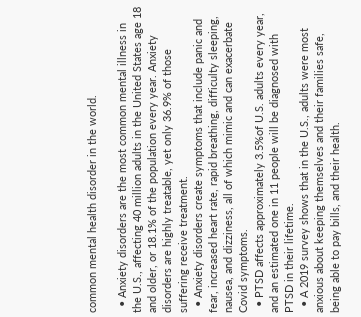common mental health disorder in the world.

  • Anxiety disorders are the most common mental illness in the U.S., affecting 40 million adults in the United States age 18 and older, or 18.1% of the population every year. Anxiety disorders are highly treatable, yet only 36.9% of those suffering receive treatment.
  • Anxiety disorders create symptoms that include panic and fear, increased heart rate, rapid breathing, difficulty sleeping, nausea, and dizziness, all of which mimic and can exacerbate Covid symptoms.
  • PTSD affects approximately 3.5%of U.S. adults every year, and an estimated one in 11 people will be diagnosed with PTSD in their lifetime.
  • A 2019 survey shows that in the U.S., adults were most anxious about keeping themselves and their families safe, being able to pay bills, and their health.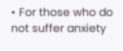• For those who do not suffer anxiety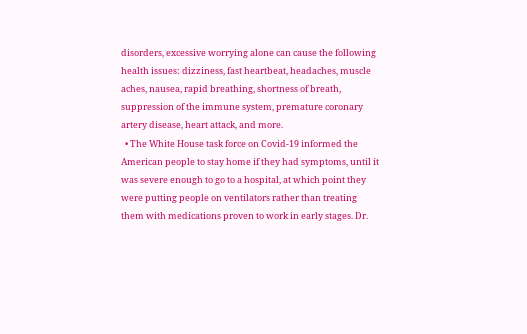disorders, excessive worrying alone can cause the following health issues: dizziness, fast heartbeat, headaches, muscle aches, nausea, rapid breathing, shortness of breath, suppression of the immune system, premature coronary artery disease, heart attack, and more.
  • The White House task force on Covid-19 informed the American people to stay home if they had symptoms, until it was severe enough to go to a hospital, at which point they were putting people on ventilators rather than treating them with medications proven to work in early stages. Dr.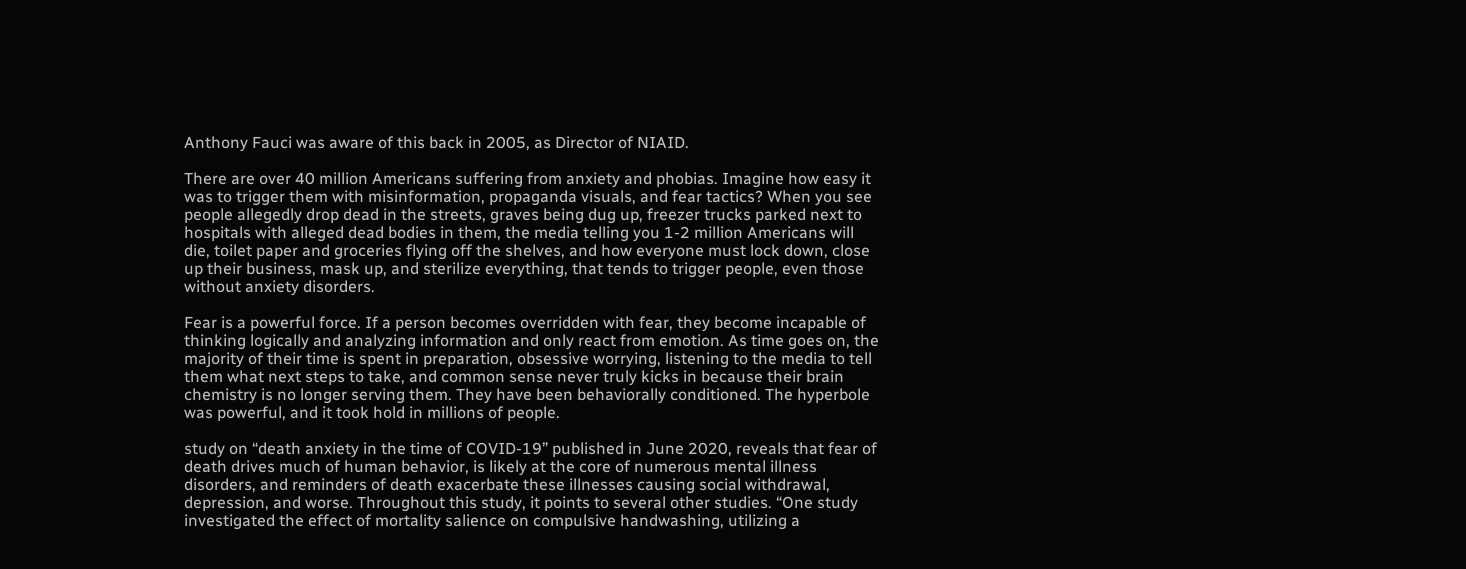Anthony Fauci was aware of this back in 2005, as Director of NIAID.

There are over 40 million Americans suffering from anxiety and phobias. Imagine how easy it was to trigger them with misinformation, propaganda visuals, and fear tactics? When you see people allegedly drop dead in the streets, graves being dug up, freezer trucks parked next to hospitals with alleged dead bodies in them, the media telling you 1-2 million Americans will die, toilet paper and groceries flying off the shelves, and how everyone must lock down, close up their business, mask up, and sterilize everything, that tends to trigger people, even those without anxiety disorders.

Fear is a powerful force. If a person becomes overridden with fear, they become incapable of thinking logically and analyzing information and only react from emotion. As time goes on, the majority of their time is spent in preparation, obsessive worrying, listening to the media to tell them what next steps to take, and common sense never truly kicks in because their brain chemistry is no longer serving them. They have been behaviorally conditioned. The hyperbole was powerful, and it took hold in millions of people.

study on “death anxiety in the time of COVID-19” published in June 2020, reveals that fear of death drives much of human behavior, is likely at the core of numerous mental illness disorders, and reminders of death exacerbate these illnesses causing social withdrawal, depression, and worse. Throughout this study, it points to several other studies. “One study investigated the effect of mortality salience on compulsive handwashing, utilizing a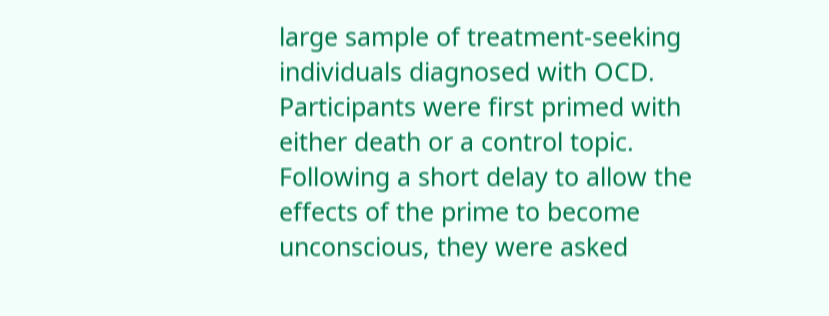large sample of treatment-seeking individuals diagnosed with OCD. Participants were first primed with either death or a control topic. Following a short delay to allow the effects of the prime to become unconscious, they were asked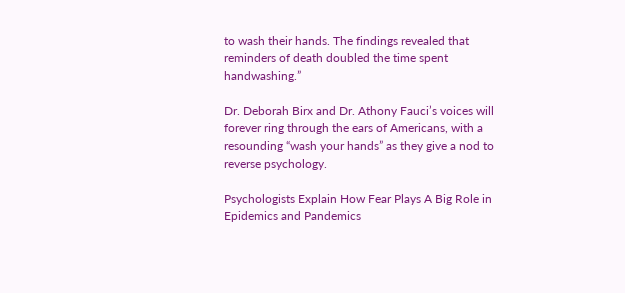to wash their hands. The findings revealed that reminders of death doubled the time spent handwashing.”

Dr. Deborah Birx and Dr. Athony Fauci’s voices will forever ring through the ears of Americans, with a resounding “wash your hands” as they give a nod to reverse psychology.

Psychologists Explain How Fear Plays A Big Role in Epidemics and Pandemics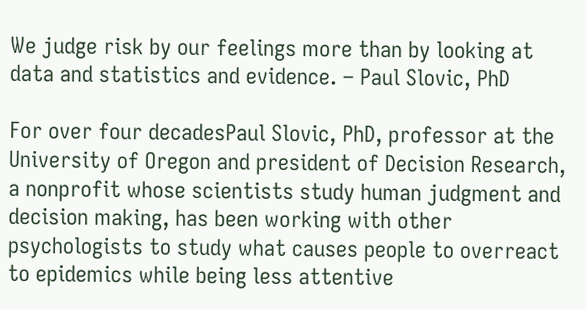We judge risk by our feelings more than by looking at data and statistics and evidence. – Paul Slovic, PhD

For over four decadesPaul Slovic, PhD, professor at the University of Oregon and president of Decision Research, a nonprofit whose scientists study human judgment and decision making, has been working with other psychologists to study what causes people to overreact to epidemics while being less attentive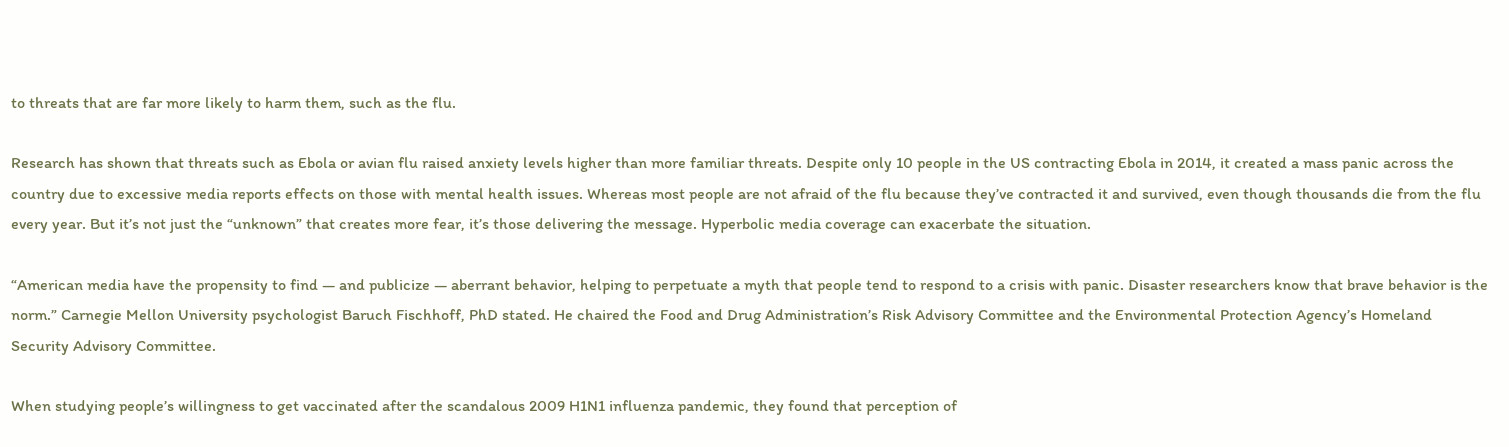to threats that are far more likely to harm them, such as the flu.

Research has shown that threats such as Ebola or avian flu raised anxiety levels higher than more familiar threats. Despite only 10 people in the US contracting Ebola in 2014, it created a mass panic across the country due to excessive media reports effects on those with mental health issues. Whereas most people are not afraid of the flu because they’ve contracted it and survived, even though thousands die from the flu every year. But it’s not just the “unknown” that creates more fear, it’s those delivering the message. Hyperbolic media coverage can exacerbate the situation.

“American media have the propensity to find — and publicize — aberrant behavior, helping to perpetuate a myth that people tend to respond to a crisis with panic. Disaster researchers know that brave behavior is the norm.” Carnegie Mellon University psychologist Baruch Fischhoff, PhD stated. He chaired the Food and Drug Administration’s Risk Advisory Committee and the Environmental Protection Agency’s Homeland Security Advisory Committee.

When studying people’s willingness to get vaccinated after the scandalous 2009 H1N1 influenza pandemic, they found that perception of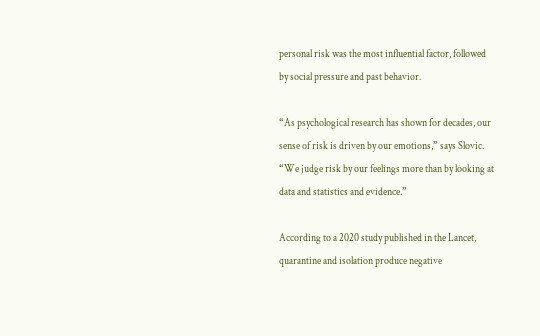personal risk was the most influential factor, followed by social pressure and past behavior.

“As psychological research has shown for decades, our sense of risk is driven by our emotions,” says Slovic. “We judge risk by our feelings more than by looking at data and statistics and evidence.”

According to a 2020 study published in the Lancet, quarantine and isolation produce negative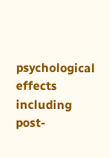psychological effects including post-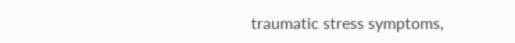traumatic stress symptoms,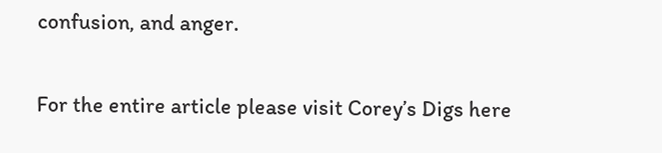confusion, and anger.

For the entire article please visit Corey’s Digs here